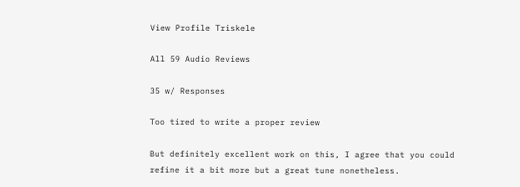View Profile Triskele

All 59 Audio Reviews

35 w/ Responses

Too tired to write a proper review

But definitely excellent work on this, I agree that you could refine it a bit more but a great tune nonetheless.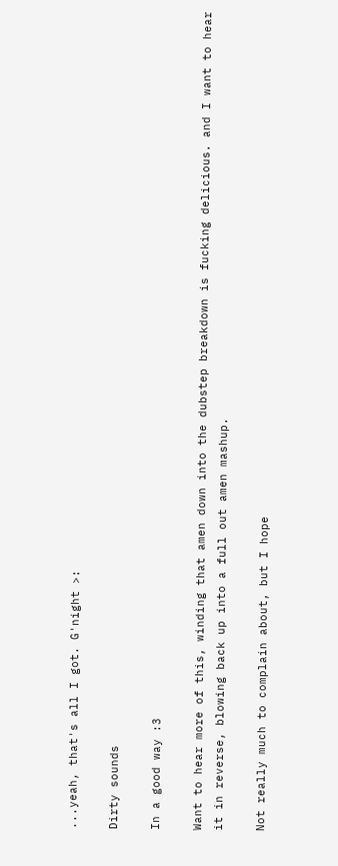...yeah, that's all I got. G'night >:

Dirty sounds

In a good way :3

Want to hear more of this, winding that amen down into the dubstep breakdown is fucking delicious. and I want to hear it in reverse, blowing back up into a full out amen mashup.

Not really much to complain about, but I hope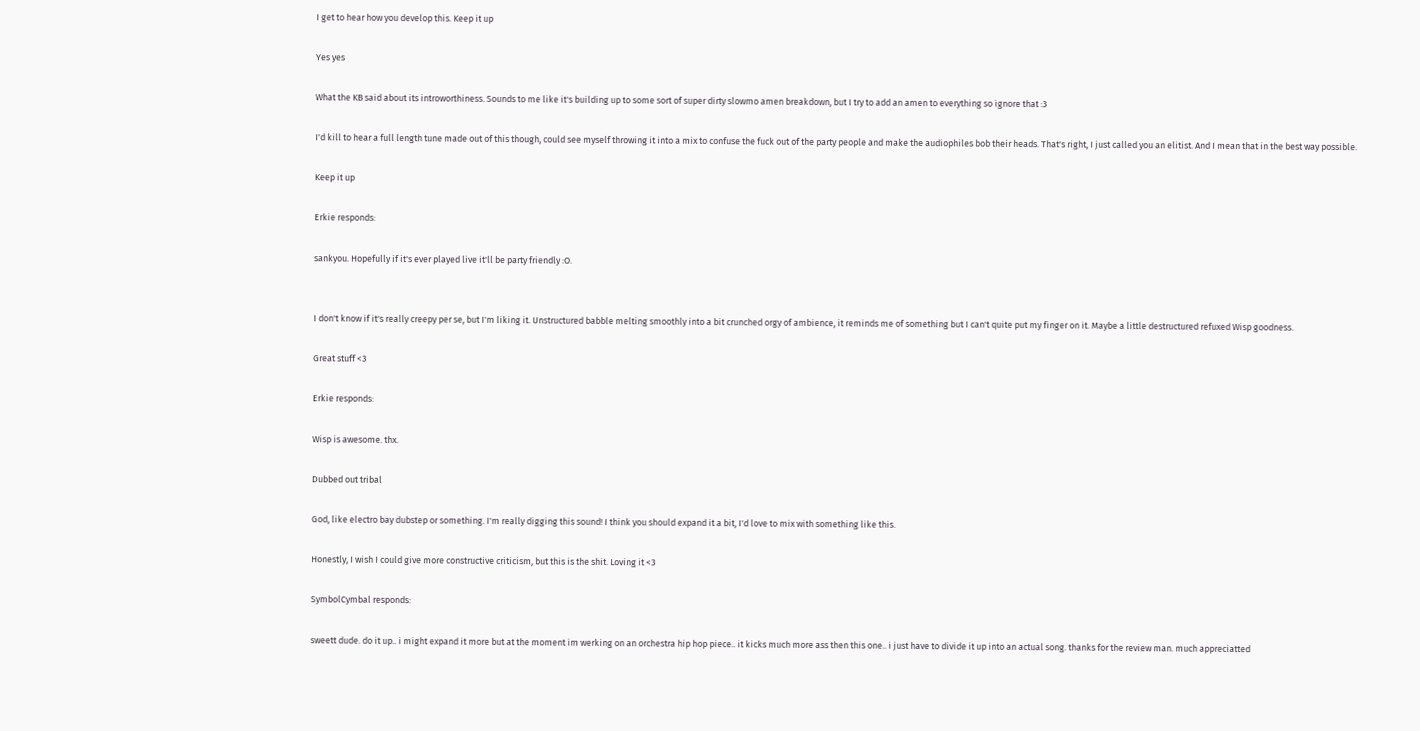I get to hear how you develop this. Keep it up

Yes yes

What the KB said about its introworthiness. Sounds to me like it's building up to some sort of super dirty slowmo amen breakdown, but I try to add an amen to everything so ignore that :3

I'd kill to hear a full length tune made out of this though, could see myself throwing it into a mix to confuse the fuck out of the party people and make the audiophiles bob their heads. That's right, I just called you an elitist. And I mean that in the best way possible.

Keep it up

Erkie responds:

sankyou. Hopefully if it's ever played live it'll be party friendly :O.


I don't know if it's really creepy per se, but I'm liking it. Unstructured babble melting smoothly into a bit crunched orgy of ambience, it reminds me of something but I can't quite put my finger on it. Maybe a little destructured refuxed Wisp goodness.

Great stuff <3

Erkie responds:

Wisp is awesome. thx.

Dubbed out tribal

God, like electro bay dubstep or something. I'm really digging this sound! I think you should expand it a bit, I'd love to mix with something like this.

Honestly, I wish I could give more constructive criticism, but this is the shit. Loving it <3

SymbolCymbal responds:

sweett dude. do it up.. i might expand it more but at the moment im werking on an orchestra hip hop piece.. it kicks much more ass then this one.. i just have to divide it up into an actual song. thanks for the review man. much appreciatted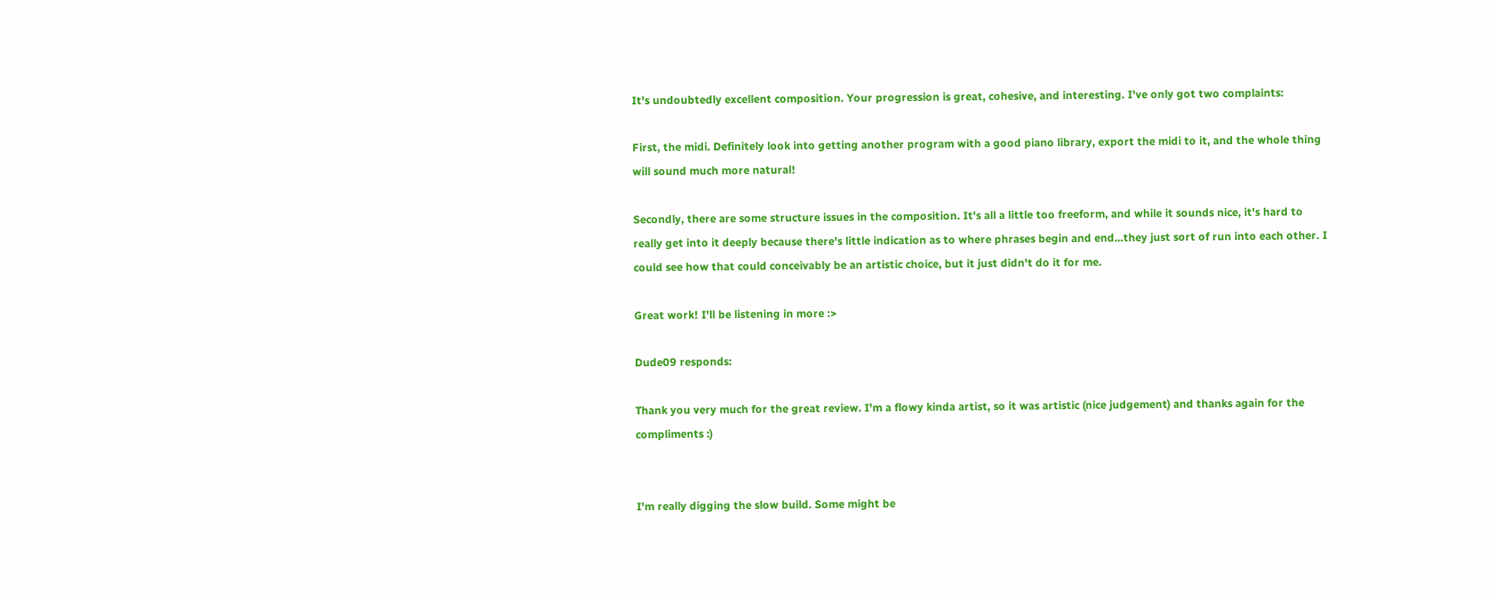It's undoubtedly excellent composition. Your progression is great, cohesive, and interesting. I've only got two complaints:

First, the midi. Definitely look into getting another program with a good piano library, export the midi to it, and the whole thing will sound much more natural!

Secondly, there are some structure issues in the composition. It's all a little too freeform, and while it sounds nice, it's hard to really get into it deeply because there's little indication as to where phrases begin and end...they just sort of run into each other. I could see how that could conceivably be an artistic choice, but it just didn't do it for me.

Great work! I'll be listening in more :>

Dude09 responds:

Thank you very much for the great review. I'm a flowy kinda artist, so it was artistic (nice judgement) and thanks again for the compliments :)


I'm really digging the slow build. Some might be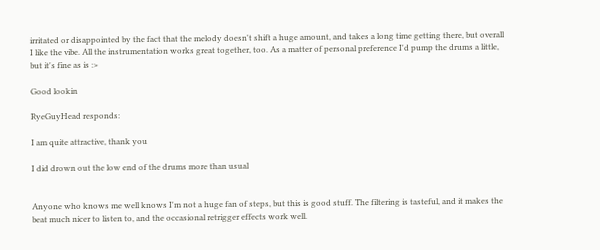irritated or disappointed by the fact that the melody doesn't shift a huge amount, and takes a long time getting there, but overall I like the vibe. All the instrumentation works great together, too. As a matter of personal preference I'd pump the drums a little, but it's fine as is :>

Good lookin

RyeGuyHead responds:

I am quite attractive, thank you

I did drown out the low end of the drums more than usual


Anyone who knows me well knows I'm not a huge fan of steps, but this is good stuff. The filtering is tasteful, and it makes the beat much nicer to listen to, and the occasional retrigger effects work well.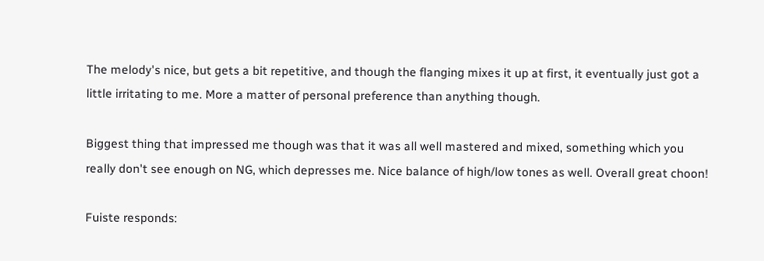The melody's nice, but gets a bit repetitive, and though the flanging mixes it up at first, it eventually just got a little irritating to me. More a matter of personal preference than anything though.

Biggest thing that impressed me though was that it was all well mastered and mixed, something which you really don't see enough on NG, which depresses me. Nice balance of high/low tones as well. Overall great choon!

Fuiste responds: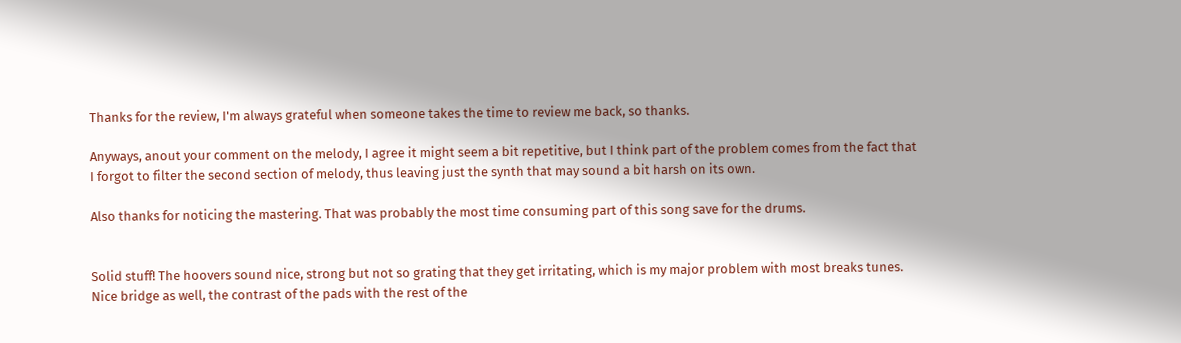Thanks for the review, I'm always grateful when someone takes the time to review me back, so thanks.

Anyways, anout your comment on the melody, I agree it might seem a bit repetitive, but I think part of the problem comes from the fact that I forgot to filter the second section of melody, thus leaving just the synth that may sound a bit harsh on its own.

Also thanks for noticing the mastering. That was probably the most time consuming part of this song save for the drums.


Solid stuff! The hoovers sound nice, strong but not so grating that they get irritating, which is my major problem with most breaks tunes. Nice bridge as well, the contrast of the pads with the rest of the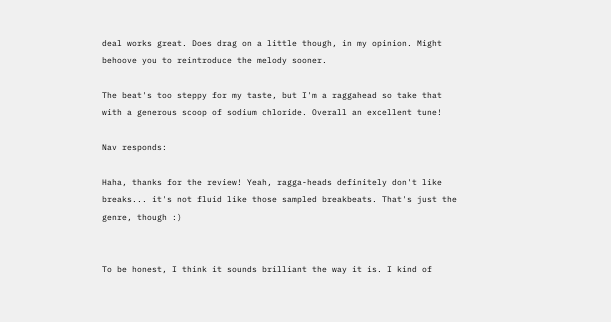deal works great. Does drag on a little though, in my opinion. Might behoove you to reintroduce the melody sooner.

The beat's too steppy for my taste, but I'm a raggahead so take that with a generous scoop of sodium chloride. Overall an excellent tune!

Nav responds:

Haha, thanks for the review! Yeah, ragga-heads definitely don't like breaks... it's not fluid like those sampled breakbeats. That's just the genre, though :)


To be honest, I think it sounds brilliant the way it is. I kind of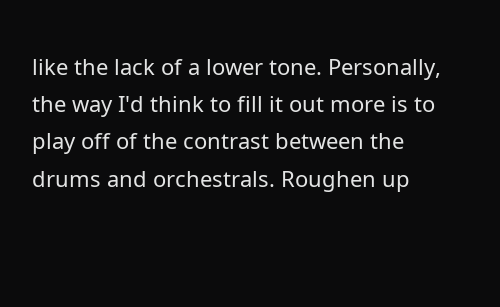like the lack of a lower tone. Personally, the way I'd think to fill it out more is to play off of the contrast between the drums and orchestrals. Roughen up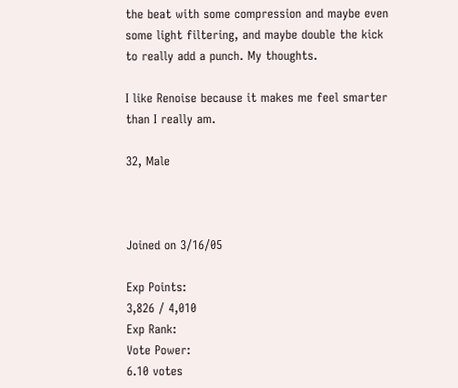the beat with some compression and maybe even some light filtering, and maybe double the kick to really add a punch. My thoughts.

I like Renoise because it makes me feel smarter than I really am.

32, Male



Joined on 3/16/05

Exp Points:
3,826 / 4,010
Exp Rank:
Vote Power:
6.10 votes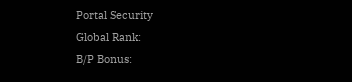Portal Security
Global Rank:
B/P Bonus: